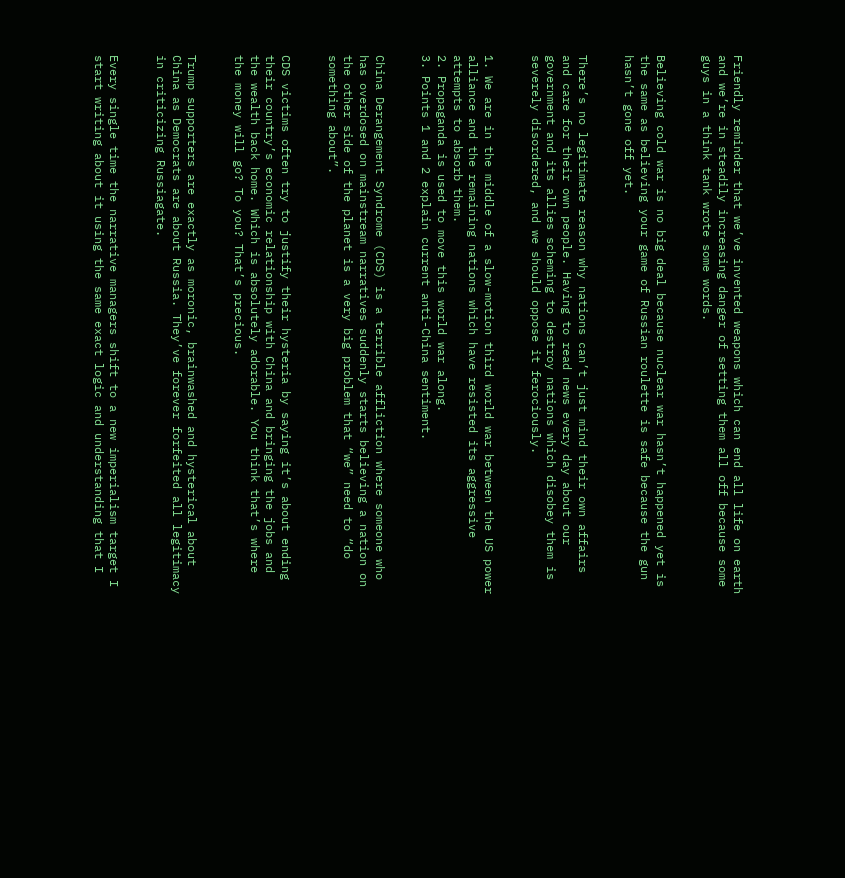Friendly reminder that we’ve invented weapons which can end all life on earth and we’re in steadily increasing danger of setting them all off because some guys in a think tank wrote some words.


Believing cold war is no big deal because nuclear war hasn’t happened yet is the same as believing your game of Russian roulette is safe because the gun hasn’t gone off yet.


There’s no legitimate reason why nations can’t just mind their own affairs and care for their own people. Having to read news every day about our government and its allies scheming to destroy nations which disobey them is severely disordered, and we should oppose it ferociously.


1. We are in the middle of a slow-motion third world war between the US power alliance and the remaining nations which have resisted its aggressive attempts to absorb them.
2. Propaganda is used to move this world war along.
3. Points 1 and 2 explain current anti-China sentiment.


China Derangement Syndrome (CDS) is a terrible affliction where someone who has overdosed on mainstream narratives suddenly starts believing a nation on the other side of the planet is a very big problem that “we” need to “do something about”.


CDS victims often try to justify their hysteria by saying it’s about ending their country’s economic relationship with China and bringing the jobs and the wealth back home. Which is absolutely adorable. You think that’s where the money will go? To you? That’s precious.


Trump supporters are exactly as moronic, brainwashed and hysterical about China as Democrats are about Russia. They’ve forever forfeited all legitimacy in criticizing Russiagate.


Every single time the narrative managers shift to a new imperialism target I start writing about it using the same exact logic and understanding that I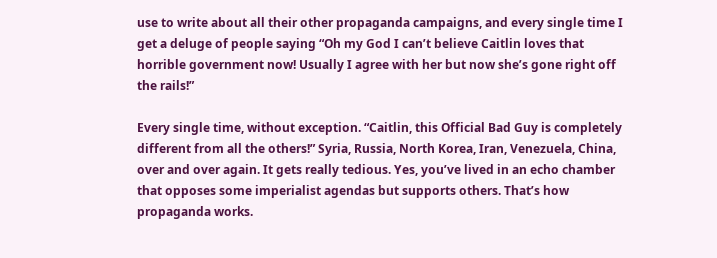use to write about all their other propaganda campaigns, and every single time I get a deluge of people saying “Oh my God I can’t believe Caitlin loves that horrible government now! Usually I agree with her but now she’s gone right off the rails!”

Every single time, without exception. “Caitlin, this Official Bad Guy is completely different from all the others!” Syria, Russia, North Korea, Iran, Venezuela, China, over and over again. It gets really tedious. Yes, you’ve lived in an echo chamber that opposes some imperialist agendas but supports others. That’s how propaganda works.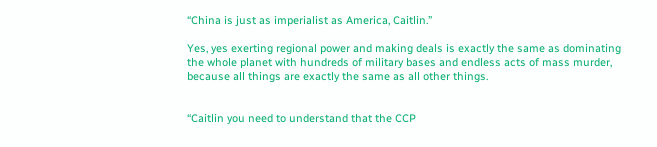“China is just as imperialist as America, Caitlin.”

Yes, yes exerting regional power and making deals is exactly the same as dominating the whole planet with hundreds of military bases and endless acts of mass murder, because all things are exactly the same as all other things.


“Caitlin you need to understand that the CCP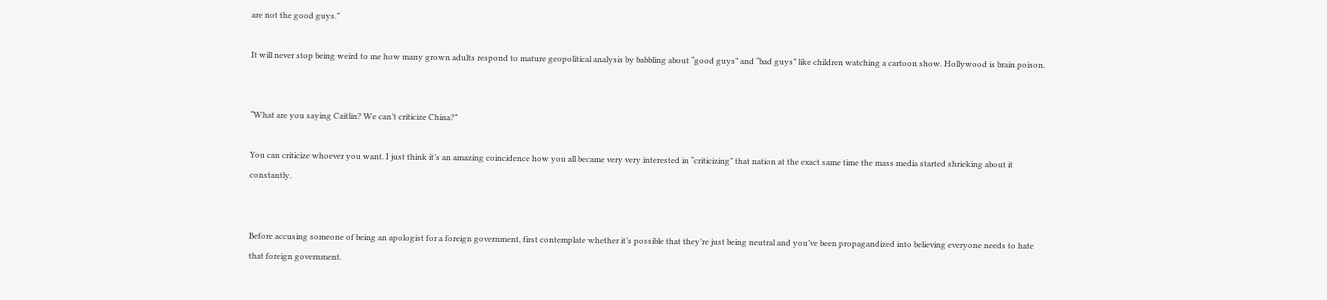are not the good guys.”

It will never stop being weird to me how many grown adults respond to mature geopolitical analysis by babbling about “good guys” and “bad guys” like children watching a cartoon show. Hollywood is brain poison.


“What are you saying Caitlin? We can’t criticize China?”

You can criticize whoever you want. I just think it’s an amazing coincidence how you all became very very interested in “criticizing” that nation at the exact same time the mass media started shrieking about it constantly.


Before accusing someone of being an apologist for a foreign government, first contemplate whether it’s possible that they’re just being neutral and you’ve been propagandized into believing everyone needs to hate that foreign government.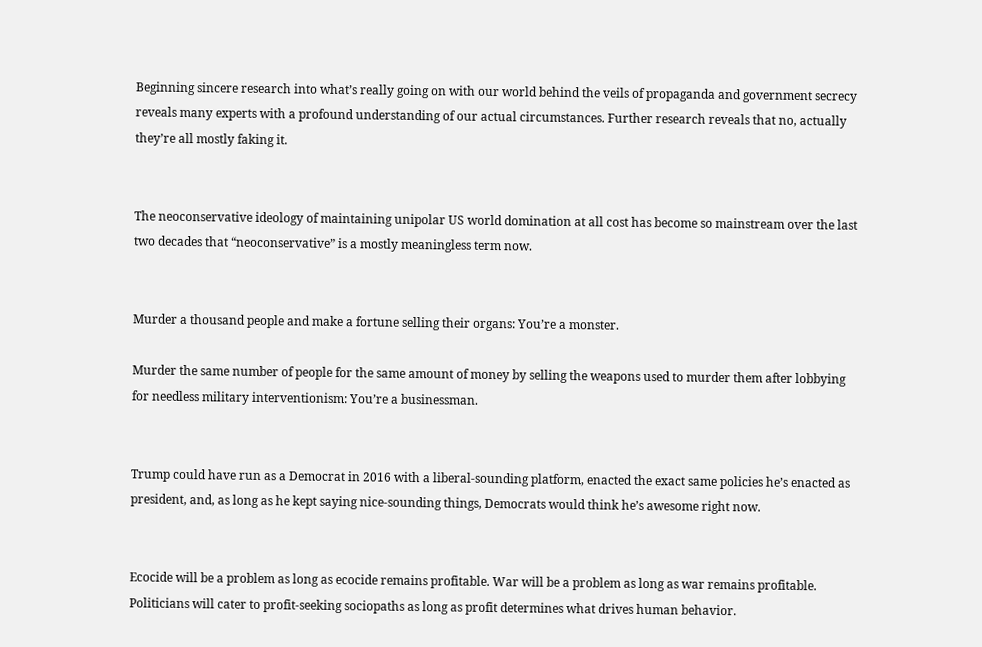Beginning sincere research into what’s really going on with our world behind the veils of propaganda and government secrecy reveals many experts with a profound understanding of our actual circumstances. Further research reveals that no, actually they’re all mostly faking it.


The neoconservative ideology of maintaining unipolar US world domination at all cost has become so mainstream over the last two decades that “neoconservative” is a mostly meaningless term now.


Murder a thousand people and make a fortune selling their organs: You’re a monster.

Murder the same number of people for the same amount of money by selling the weapons used to murder them after lobbying for needless military interventionism: You’re a businessman.


Trump could have run as a Democrat in 2016 with a liberal-sounding platform, enacted the exact same policies he’s enacted as president, and, as long as he kept saying nice-sounding things, Democrats would think he’s awesome right now.


Ecocide will be a problem as long as ecocide remains profitable. War will be a problem as long as war remains profitable. Politicians will cater to profit-seeking sociopaths as long as profit determines what drives human behavior.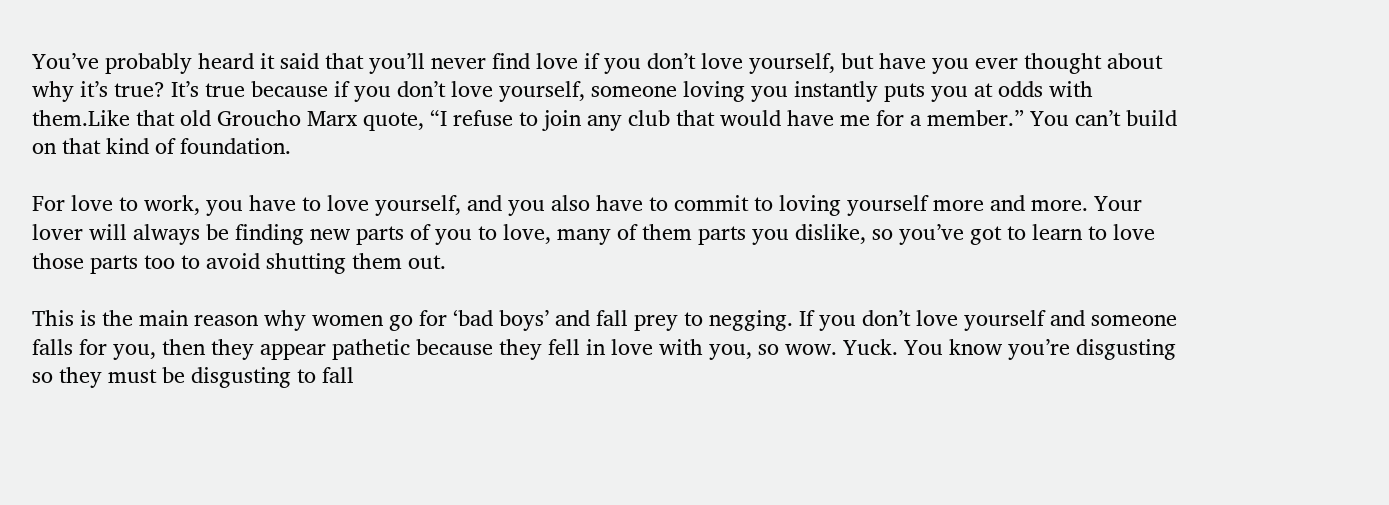You’ve probably heard it said that you’ll never find love if you don’t love yourself, but have you ever thought about why it’s true? It’s true because if you don’t love yourself, someone loving you instantly puts you at odds with them.Like that old Groucho Marx quote, “I refuse to join any club that would have me for a member.” You can’t build on that kind of foundation.

For love to work, you have to love yourself, and you also have to commit to loving yourself more and more. Your lover will always be finding new parts of you to love, many of them parts you dislike, so you’ve got to learn to love those parts too to avoid shutting them out.

This is the main reason why women go for ‘bad boys’ and fall prey to negging. If you don’t love yourself and someone falls for you, then they appear pathetic because they fell in love with you, so wow. Yuck. You know you’re disgusting so they must be disgusting to fall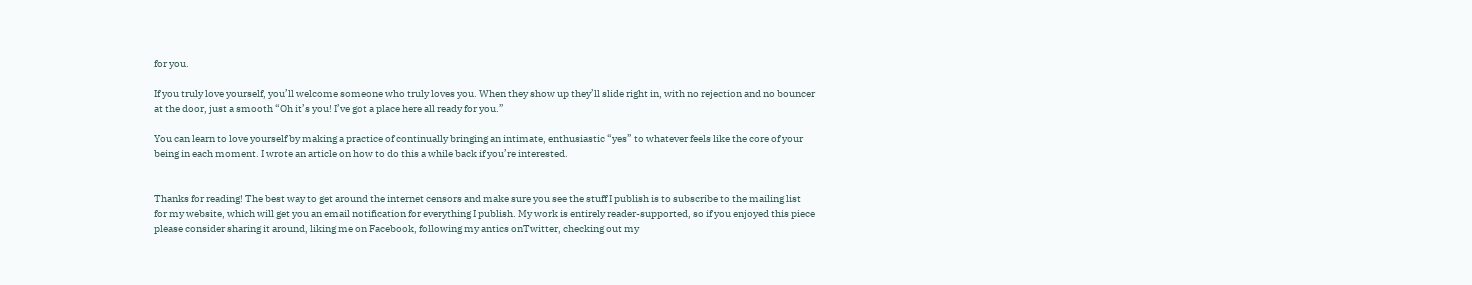for you.

If you truly love yourself, you’ll welcome someone who truly loves you. When they show up they’ll slide right in, with no rejection and no bouncer at the door, just a smooth “Oh it’s you! I’ve got a place here all ready for you.”

You can learn to love yourself by making a practice of continually bringing an intimate, enthusiastic “yes” to whatever feels like the core of your being in each moment. I wrote an article on how to do this a while back if you’re interested.


Thanks for reading! The best way to get around the internet censors and make sure you see the stuff I publish is to subscribe to the mailing list for my website, which will get you an email notification for everything I publish. My work is entirely reader-supported, so if you enjoyed this piece please consider sharing it around, liking me on Facebook, following my antics onTwitter, checking out my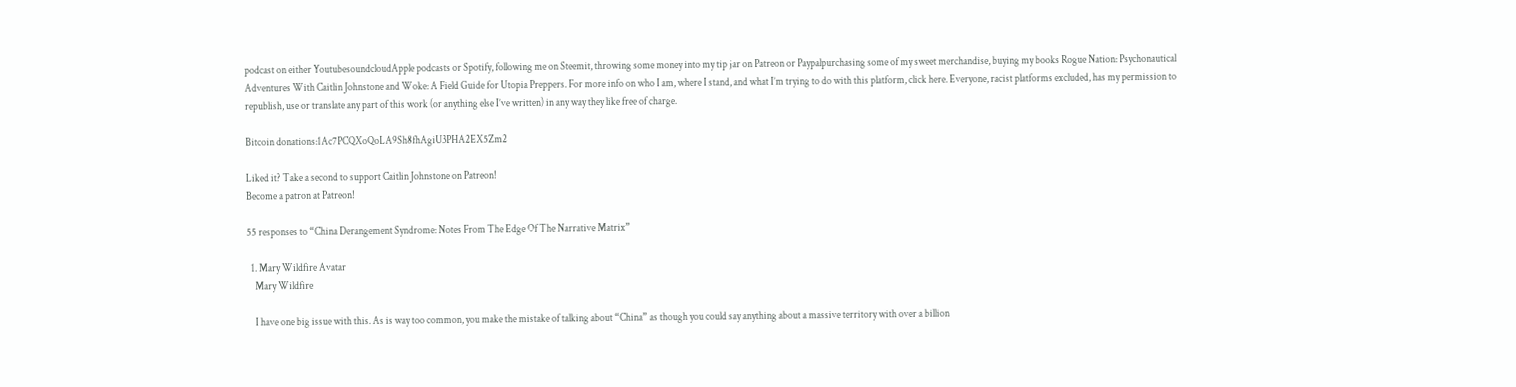podcast on either YoutubesoundcloudApple podcasts or Spotify, following me on Steemit, throwing some money into my tip jar on Patreon or Paypalpurchasing some of my sweet merchandise, buying my books Rogue Nation: Psychonautical Adventures With Caitlin Johnstone and Woke: A Field Guide for Utopia Preppers. For more info on who I am, where I stand, and what I’m trying to do with this platform, click here. Everyone, racist platforms excluded, has my permission to republish, use or translate any part of this work (or anything else I’ve written) in any way they like free of charge.

Bitcoin donations:1Ac7PCQXoQoLA9Sh8fhAgiU3PHA2EX5Zm2

Liked it? Take a second to support Caitlin Johnstone on Patreon!
Become a patron at Patreon!

55 responses to “China Derangement Syndrome: Notes From The Edge Of The Narrative Matrix”

  1. Mary Wildfire Avatar
    Mary Wildfire

    I have one big issue with this. As is way too common, you make the mistake of talking about “China” as though you could say anything about a massive territory with over a billion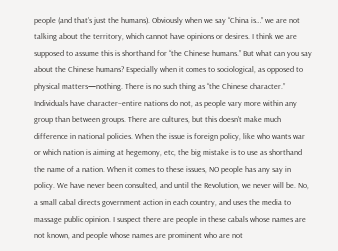people (and that’s just the humans). Obviously when we say “China is…” we are not talking about the territory, which cannot have opinions or desires. I think we are supposed to assume this is shorthand for “the Chinese humans.” But what can you say about the Chinese humans? Especially when it comes to sociological, as opposed to physical matters—nothing. There is no such thing as “the Chinese character.” Individuals have character–entire nations do not, as people vary more within any group than between groups. There are cultures, but this doesn’t make much difference in national policies. When the issue is foreign policy, like who wants war or which nation is aiming at hegemony, etc, the big mistake is to use as shorthand the name of a nation. When it comes to these issues, NO people has any say in policy. We have never been consulted, and until the Revolution, we never will be. No, a small cabal directs government action in each country, and uses the media to massage public opinion. I suspect there are people in these cabals whose names are not known, and people whose names are prominent who are not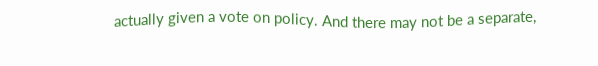actually given a vote on policy. And there may not be a separate,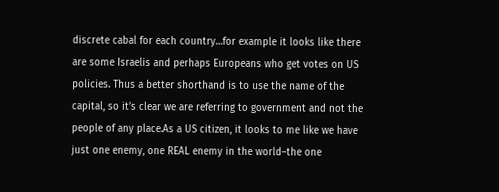discrete cabal for each country…for example it looks like there are some Israelis and perhaps Europeans who get votes on US policies. Thus a better shorthand is to use the name of the capital, so it’s clear we are referring to government and not the people of any place.As a US citizen, it looks to me like we have just one enemy, one REAL enemy in the world–the one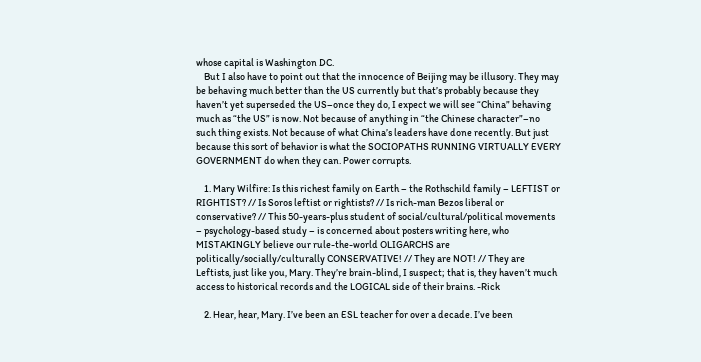whose capital is Washington DC.
    But I also have to point out that the innocence of Beijing may be illusory. They may be behaving much better than the US currently but that’s probably because they haven’t yet superseded the US–once they do, I expect we will see “China” behaving much as “the US” is now. Not because of anything in “the Chinese character”–no such thing exists. Not because of what China’s leaders have done recently. But just because this sort of behavior is what the SOCIOPATHS RUNNING VIRTUALLY EVERY GOVERNMENT do when they can. Power corrupts.

    1. Mary Wilfire: Is this richest family on Earth – the Rothschild family – LEFTIST or RIGHTIST? // Is Soros leftist or rightists? // Is rich-man Bezos liberal or conservative? // This 50-years-plus student of social/cultural/political movements – psychology-based study – is concerned about posters writing here, who MISTAKINGLY believe our rule-the-world OLIGARCHS are politically/socially/culturally CONSERVATIVE! // They are NOT! // They are Leftists, just like you, Mary. They’re brain-blind, I suspect; that is, they haven’t much access to historical records and the LOGICAL side of their brains. -Rick

    2. Hear, hear, Mary. I’ve been an ESL teacher for over a decade. I’ve been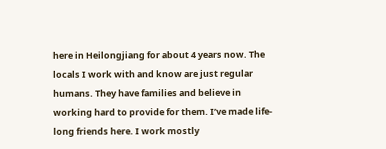here in Heilongjiang for about 4 years now. The locals I work with and know are just regular humans. They have families and believe in working hard to provide for them. I’ve made life-long friends here. I work mostly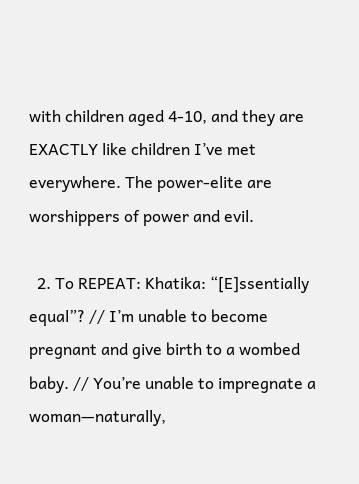with children aged 4-10, and they are EXACTLY like children I’ve met everywhere. The power-elite are worshippers of power and evil.

  2. To REPEAT: Khatika: “[E]ssentially equal”? // I’m unable to become pregnant and give birth to a wombed baby. // You’re unable to impregnate a woman—naturally,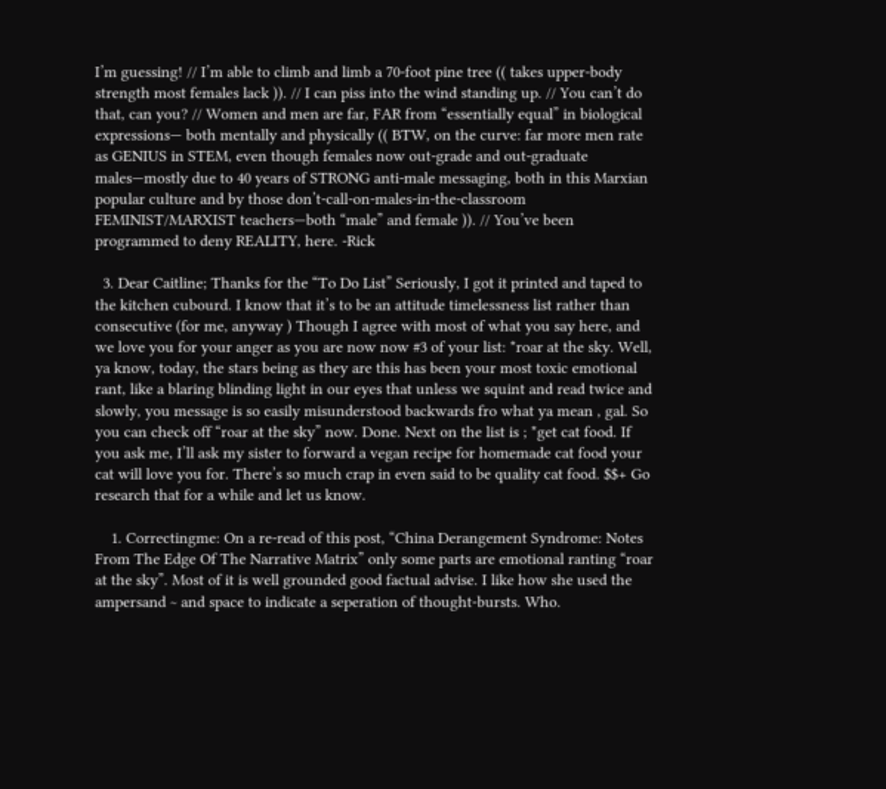I’m guessing! // I’m able to climb and limb a 70-foot pine tree (( takes upper-body strength most females lack )). // I can piss into the wind standing up. // You can’t do that, can you? // Women and men are far, FAR from “essentially equal” in biological expressions— both mentally and physically (( BTW, on the curve: far more men rate as GENIUS in STEM, even though females now out-grade and out-graduate males—mostly due to 40 years of STRONG anti-male messaging, both in this Marxian popular culture and by those don’t-call-on-males-in-the-classroom FEMINIST/MARXIST teachers—both “male” and female )). // You’ve been programmed to deny REALITY, here. -Rick

  3. Dear Caitline; Thanks for the “To Do List” Seriously, I got it printed and taped to the kitchen cubourd. I know that it’s to be an attitude timelessness list rather than consecutive (for me, anyway ) Though I agree with most of what you say here, and we love you for your anger as you are now now #3 of your list: *roar at the sky. Well, ya know, today, the stars being as they are this has been your most toxic emotional rant, like a blaring blinding light in our eyes that unless we squint and read twice and slowly, you message is so easily misunderstood backwards fro what ya mean , gal. So you can check off “roar at the sky” now. Done. Next on the list is ; *get cat food. If you ask me, I’ll ask my sister to forward a vegan recipe for homemade cat food your cat will love you for. There’s so much crap in even said to be quality cat food. $$+ Go research that for a while and let us know.

    1. Correctingme: On a re-read of this post, “China Derangement Syndrome: Notes From The Edge Of The Narrative Matrix” only some parts are emotional ranting “roar at the sky”. Most of it is well grounded good factual advise. I like how she used the ampersand ~ and space to indicate a seperation of thought-bursts. Who.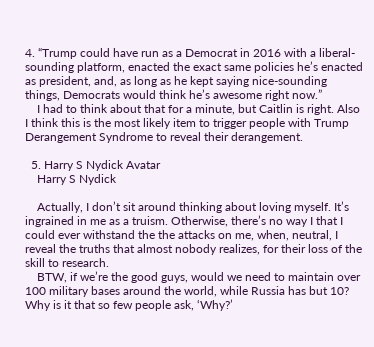4. “Trump could have run as a Democrat in 2016 with a liberal-sounding platform, enacted the exact same policies he’s enacted as president, and, as long as he kept saying nice-sounding things, Democrats would think he’s awesome right now.”
    I had to think about that for a minute, but Caitlin is right. Also I think this is the most likely item to trigger people with Trump Derangement Syndrome to reveal their derangement.

  5. Harry S Nydick Avatar
    Harry S Nydick

    Actually, I don’t sit around thinking about loving myself. It’s ingrained in me as a truism. Otherwise, there’s no way I that I could ever withstand the the attacks on me, when, neutral, I reveal the truths that almost nobody realizes, for their loss of the skill to research.
    BTW, if we’re the good guys, would we need to maintain over 100 military bases around the world, while Russia has but 10? Why is it that so few people ask, ‘Why?’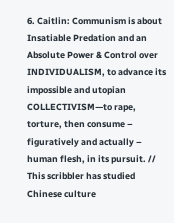6. Caitlin: Communism is about Insatiable Predation and an Absolute Power & Control over INDIVIDUALISM, to advance its impossible and utopian COLLECTIVISM—to rape, torture, then consume – figuratively and actually – human flesh, in its pursuit. // This scribbler has studied Chinese culture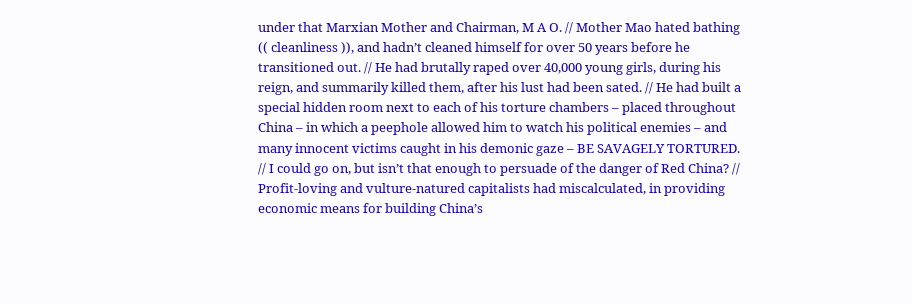under that Marxian Mother and Chairman, M A O. // Mother Mao hated bathing (( cleanliness )), and hadn’t cleaned himself for over 50 years before he transitioned out. // He had brutally raped over 40,000 young girls, during his reign, and summarily killed them, after his lust had been sated. // He had built a special hidden room next to each of his torture chambers – placed throughout China – in which a peephole allowed him to watch his political enemies – and many innocent victims caught in his demonic gaze – BE SAVAGELY TORTURED. // I could go on, but isn’t that enough to persuade of the danger of Red China? // Profit-loving and vulture-natured capitalists had miscalculated, in providing economic means for building China’s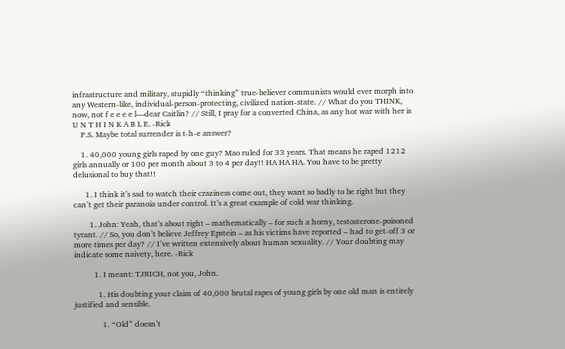infrastructure and military, stupidly “thinking” true-believer communists would ever morph into any Western-like, individual-person-protecting, civilized nation-state. // What do you THINK, now, not f e e e e l—dear Caitlin? // Still, I pray for a converted China, as any hot war with her is U N T H I N K A B L E. -Rick
    P.S. Maybe total surrender is t-h-e answer?

    1. 40,000 young girls raped by one guy? Mao ruled for 33 years. That means he raped 1212 girls annually or 100 per month about 3 to 4 per day!! HA HA HA. You have to be pretty delusional to buy that!!

      1. I think it’s sad to watch their craziness come out, they want so badly to be right but they can’t get their paranoia under control. It’s a great example of cold war thinking.

        1. John: Yeah, that’s about right – mathematically – for such a horny, testosterone-poisoned tyrant. // So, you don’t believe Jeffrey Epstein – as his victims have reported – had to get-off 3 or more times per day? // I’ve written extensively about human sexuality. // Your doubting may indicate some naivety, here. -Rick

          1. I meant: TJRICH, not you, John.

            1. His doubting your claim of 40,000 brutal rapes of young girls by one old man is entirely justified and sensible.

              1. “Old” doesn’t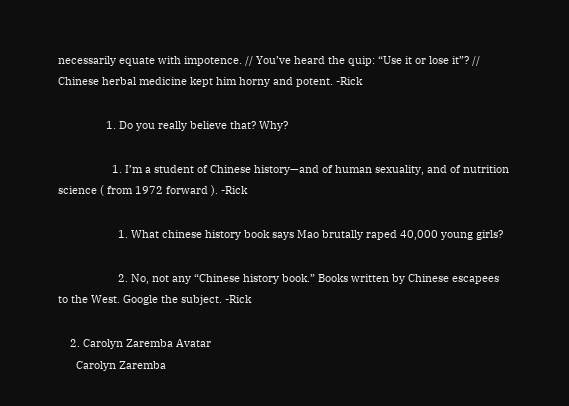necessarily equate with impotence. // You’ve heard the quip: “Use it or lose it”? // Chinese herbal medicine kept him horny and potent. -Rick

                1. Do you really believe that? Why?

                  1. I’m a student of Chinese history—and of human sexuality, and of nutrition science ( from 1972 forward ). -Rick

                    1. What chinese history book says Mao brutally raped 40,000 young girls?

                    2. No, not any “Chinese history book.” Books written by Chinese escapees to the West. Google the subject. -Rick

    2. Carolyn Zaremba Avatar
      Carolyn Zaremba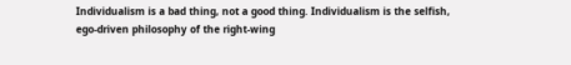Individualism is a bad thing, not a good thing. Individualism is the selfish, ego-driven philosophy of the right-wing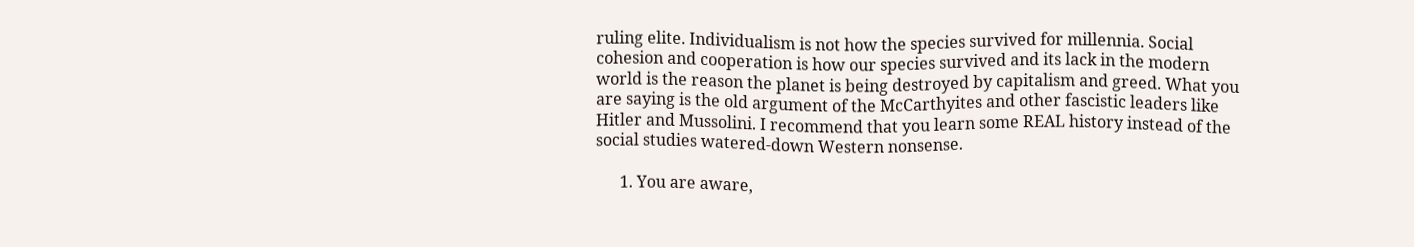ruling elite. Individualism is not how the species survived for millennia. Social cohesion and cooperation is how our species survived and its lack in the modern world is the reason the planet is being destroyed by capitalism and greed. What you are saying is the old argument of the McCarthyites and other fascistic leaders like Hitler and Mussolini. I recommend that you learn some REAL history instead of the social studies watered-down Western nonsense.

      1. You are aware,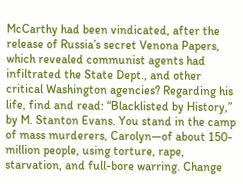McCarthy had been vindicated, after the release of Russia’s secret Venona Papers, which revealed communist agents had infiltrated the State Dept., and other critical Washington agencies? Regarding his life, find and read: “Blacklisted by History,” by M. Stanton Evans. You stand in the camp of mass murderers, Carolyn—of about 150-million people, using torture, rape, starvation, and full-bore warring. Change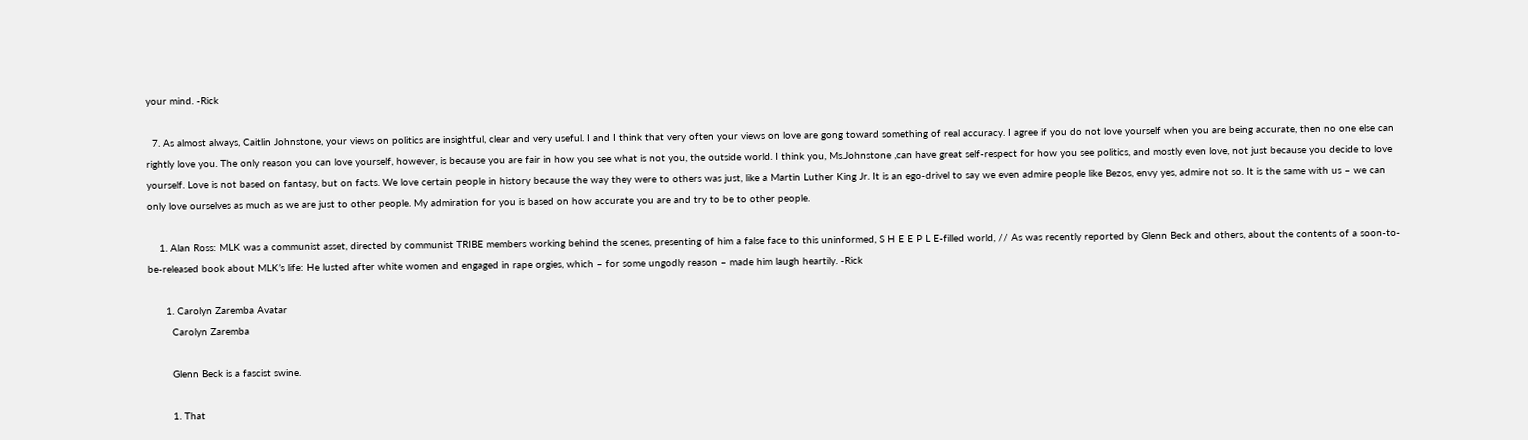your mind. -Rick

  7. As almost always, Caitlin Johnstone, your views on politics are insightful, clear and very useful. I and I think that very often your views on love are gong toward something of real accuracy. I agree if you do not love yourself when you are being accurate, then no one else can rightly love you. The only reason you can love yourself, however, is because you are fair in how you see what is not you, the outside world. I think you, Ms.Johnstone ,can have great self-respect for how you see politics, and mostly even love, not just because you decide to love yourself. Love is not based on fantasy, but on facts. We love certain people in history because the way they were to others was just, like a Martin Luther King Jr. It is an ego-drivel to say we even admire people like Bezos, envy yes, admire not so. It is the same with us – we can only love ourselves as much as we are just to other people. My admiration for you is based on how accurate you are and try to be to other people.

    1. Alan Ross: MLK was a communist asset, directed by communist TRIBE members working behind the scenes, presenting of him a false face to this uninformed, S H E E P L E-filled world, // As was recently reported by Glenn Beck and others, about the contents of a soon-to-be-released book about MLK’s life: He lusted after white women and engaged in rape orgies, which – for some ungodly reason – made him laugh heartily. -Rick

      1. Carolyn Zaremba Avatar
        Carolyn Zaremba

        Glenn Beck is a fascist swine.

        1. That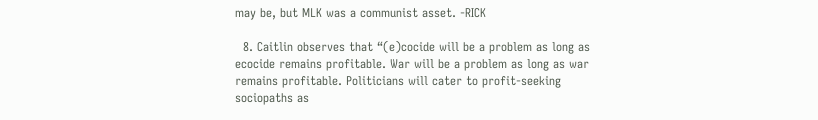may be, but MLK was a communist asset. -RICK

  8. Caitlin observes that “(e)cocide will be a problem as long as ecocide remains profitable. War will be a problem as long as war remains profitable. Politicians will cater to profit-seeking sociopaths as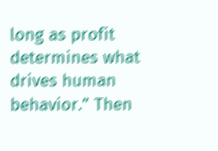long as profit determines what drives human behavior.” Then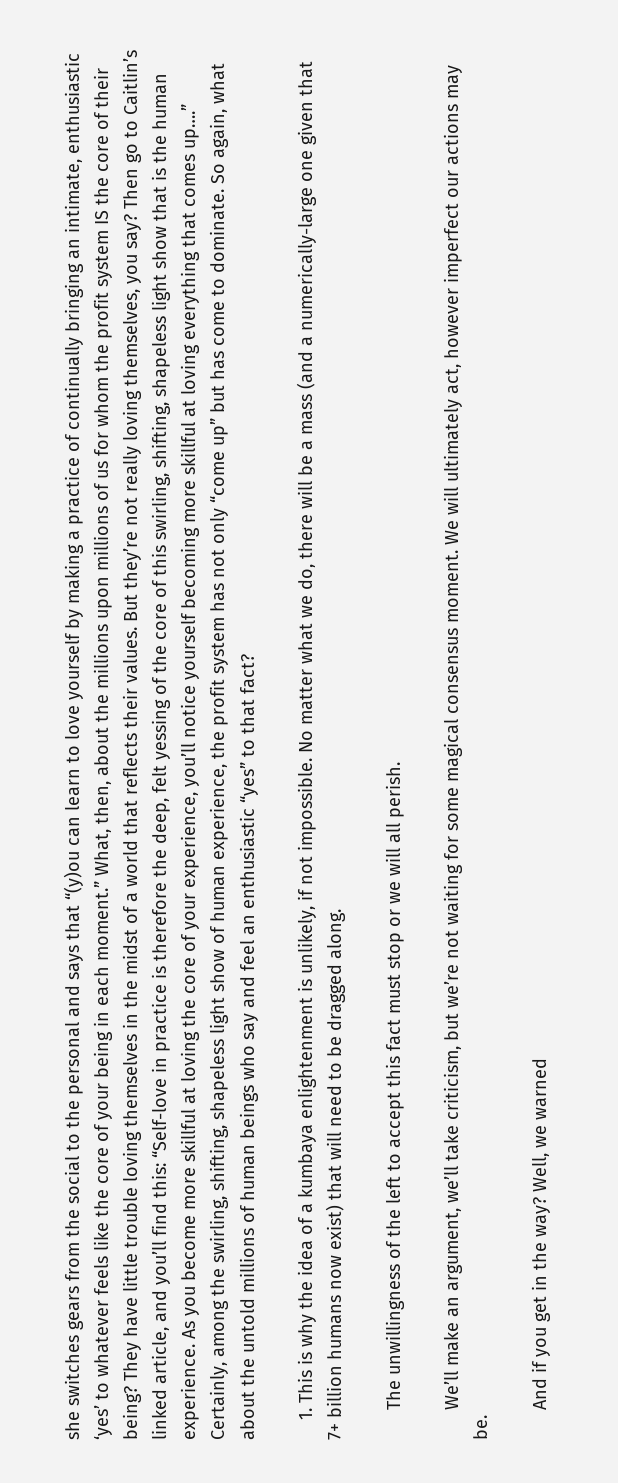she switches gears from the social to the personal and says that “(y)ou can learn to love yourself by making a practice of continually bringing an intimate, enthusiastic ‘yes’ to whatever feels like the core of your being in each moment.” What, then, about the millions upon millions of us for whom the profit system IS the core of their being? They have little trouble loving themselves in the midst of a world that reflects their values. But they’re not really loving themselves, you say? Then go to Caitlin’s linked article, and you’ll find this: “Self-love in practice is therefore the deep, felt yessing of the core of this swirling, shifting, shapeless light show that is the human experience. As you become more skillful at loving the core of your experience, you’ll notice yourself becoming more skillful at loving everything that comes up….” Certainly, among the swirling, shifting, shapeless light show of human experience, the profit system has not only “come up” but has come to dominate. So again, what about the untold millions of human beings who say and feel an enthusiastic “yes” to that fact?

    1. This is why the idea of a kumbaya enlightenment is unlikely, if not impossible. No matter what we do, there will be a mass (and a numerically-large one given that 7+ billion humans now exist) that will need to be dragged along.

      The unwillingness of the left to accept this fact must stop or we will all perish.

      We’ll make an argument, we’ll take criticism, but we’re not waiting for some magical consensus moment. We will ultimately act, however imperfect our actions may be.

      And if you get in the way? Well, we warned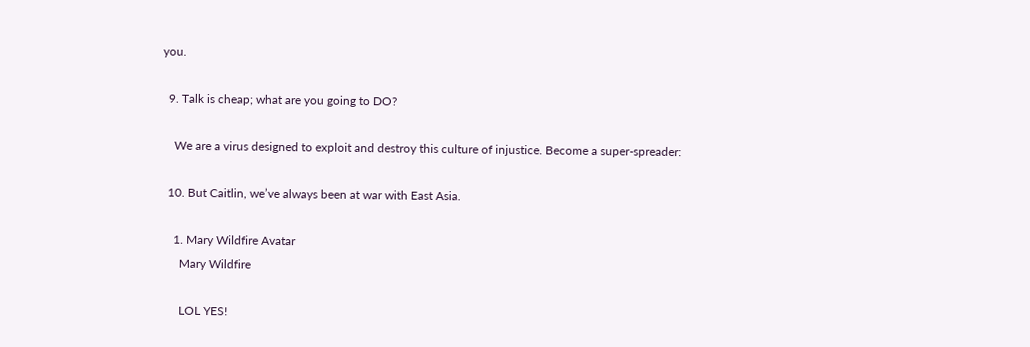you.

  9. Talk is cheap; what are you going to DO?

    We are a virus designed to exploit and destroy this culture of injustice. Become a super-spreader:

  10. But Caitlin, we’ve always been at war with East Asia.

    1. Mary Wildfire Avatar
      Mary Wildfire

      LOL YES!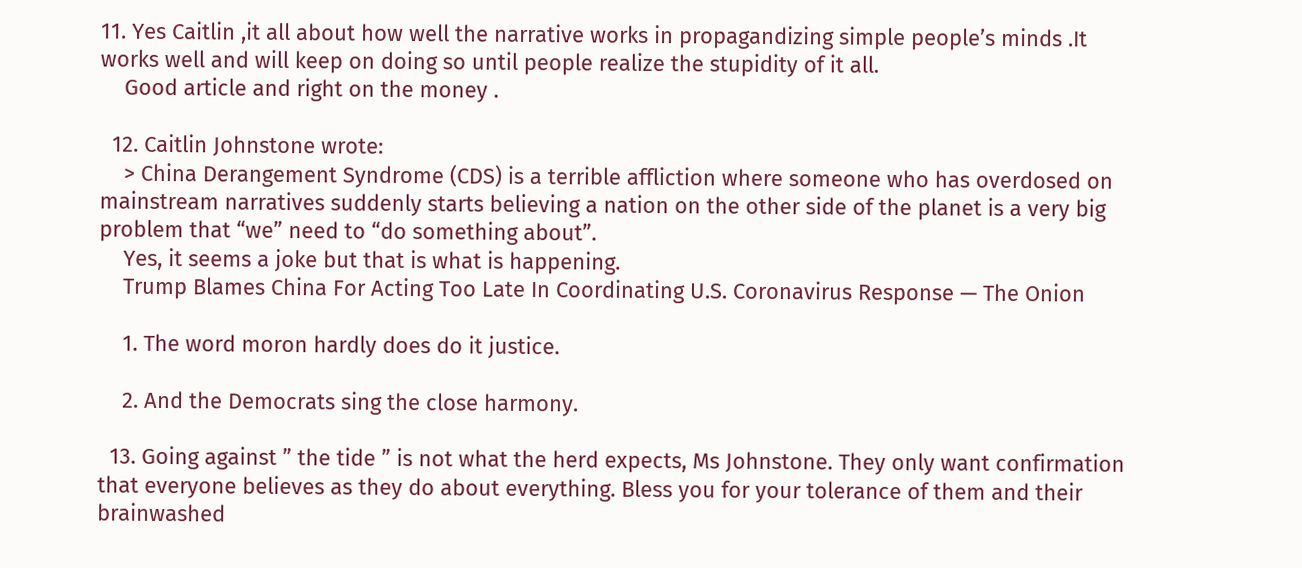11. Yes Caitlin ,it all about how well the narrative works in propagandizing simple people’s minds .It works well and will keep on doing so until people realize the stupidity of it all.
    Good article and right on the money .

  12. Caitlin Johnstone wrote:
    > China Derangement Syndrome (CDS) is a terrible affliction where someone who has overdosed on mainstream narratives suddenly starts believing a nation on the other side of the planet is a very big problem that “we” need to “do something about”.
    Yes, it seems a joke but that is what is happening.
    Trump Blames China For Acting Too Late In Coordinating U.S. Coronavirus Response — The Onion

    1. The word moron hardly does do it justice.

    2. And the Democrats sing the close harmony.

  13. Going against ” the tide ” is not what the herd expects, Ms Johnstone. They only want confirmation that everyone believes as they do about everything. Bless you for your tolerance of them and their brainwashed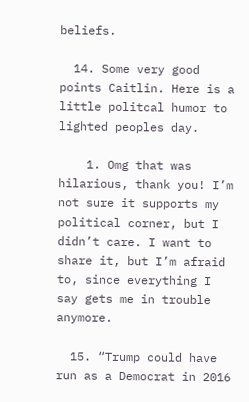beliefs.

  14. Some very good points Caitlin. Here is a little politcal humor to lighted peoples day.

    1. Omg that was hilarious, thank you! I’m not sure it supports my political corner, but I didn’t care. I want to share it, but I’m afraid to, since everything I say gets me in trouble anymore.

  15. “Trump could have run as a Democrat in 2016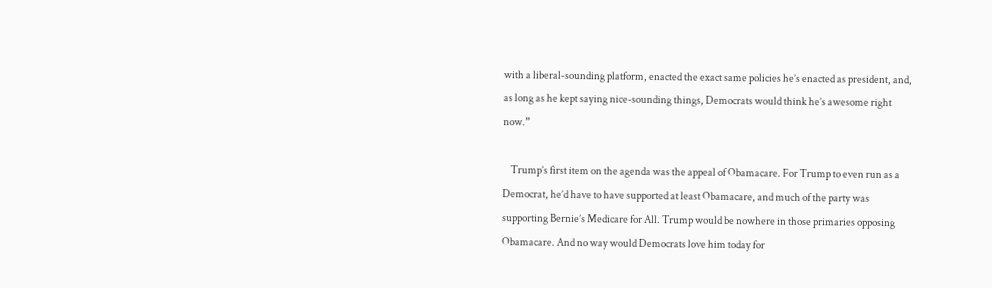with a liberal-sounding platform, enacted the exact same policies he’s enacted as president, and, as long as he kept saying nice-sounding things, Democrats would think he’s awesome right now.”

    Trump’s first item on the agenda was the appeal of Obamacare. For Trump to even run as a Democrat, he’d have to have supported at least Obamacare, and much of the party was supporting Bernie’s Medicare for All. Trump would be nowhere in those primaries opposing Obamacare. And no way would Democrats love him today for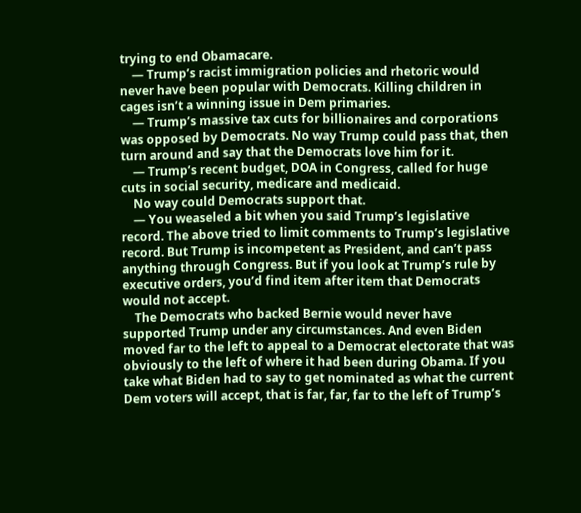trying to end Obamacare.
    — Trump’s racist immigration policies and rhetoric would never have been popular with Democrats. Killing children in cages isn’t a winning issue in Dem primaries.
    — Trump’s massive tax cuts for billionaires and corporations was opposed by Democrats. No way Trump could pass that, then turn around and say that the Democrats love him for it.
    — Trump’s recent budget, DOA in Congress, called for huge cuts in social security, medicare and medicaid.
    No way could Democrats support that.
    — You weaseled a bit when you said Trump’s legislative record. The above tried to limit comments to Trump’s legislative record. But Trump is incompetent as President, and can’t pass anything through Congress. But if you look at Trump’s rule by executive orders, you’d find item after item that Democrats would not accept.
    The Democrats who backed Bernie would never have supported Trump under any circumstances. And even Biden moved far to the left to appeal to a Democrat electorate that was obviously to the left of where it had been during Obama. If you take what Biden had to say to get nominated as what the current Dem voters will accept, that is far, far, far to the left of Trump’s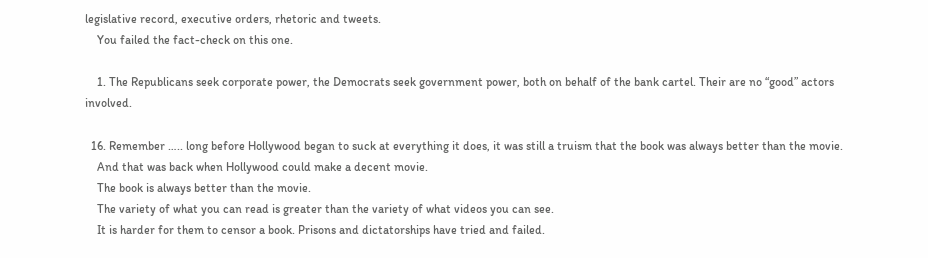legislative record, executive orders, rhetoric and tweets.
    You failed the fact-check on this one.

    1. The Republicans seek corporate power, the Democrats seek government power, both on behalf of the bank cartel. Their are no “good” actors involved.

  16. Remember ….. long before Hollywood began to suck at everything it does, it was still a truism that the book was always better than the movie.
    And that was back when Hollywood could make a decent movie.
    The book is always better than the movie.
    The variety of what you can read is greater than the variety of what videos you can see.
    It is harder for them to censor a book. Prisons and dictatorships have tried and failed.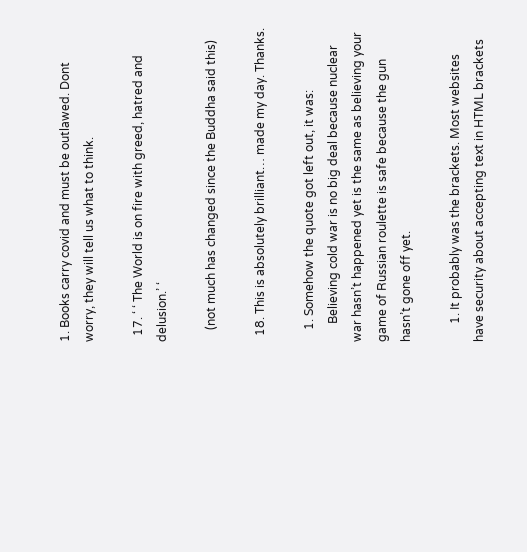1. Books carry covid and must be outlawed. Dont worry, they will tell us what to think.

  17. ‘ ‘ The World is on fire with greed, hatred and delusion.’ ‘

    (not much has changed since the Buddha said this)

  18. This is absolutely brilliant… made my day. Thanks.

    1. Somehow the quote got left out, it was:
      Believing cold war is no big deal because nuclear war hasn’t happened yet is the same as believing your game of Russian roulette is safe because the gun hasn’t gone off yet.

      1. It probably was the brackets. Most websites have security about accepting text in HTML brackets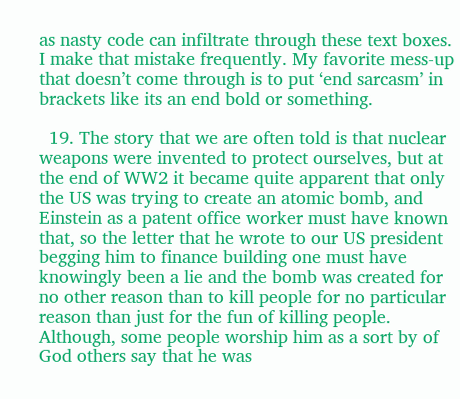as nasty code can infiltrate through these text boxes. I make that mistake frequently. My favorite mess-up that doesn’t come through is to put ‘end sarcasm’ in brackets like its an end bold or something.

  19. The story that we are often told is that nuclear weapons were invented to protect ourselves, but at the end of WW2 it became quite apparent that only the US was trying to create an atomic bomb, and Einstein as a patent office worker must have known that, so the letter that he wrote to our US president begging him to finance building one must have knowingly been a lie and the bomb was created for no other reason than to kill people for no particular reason than just for the fun of killing people. Although, some people worship him as a sort by of God others say that he was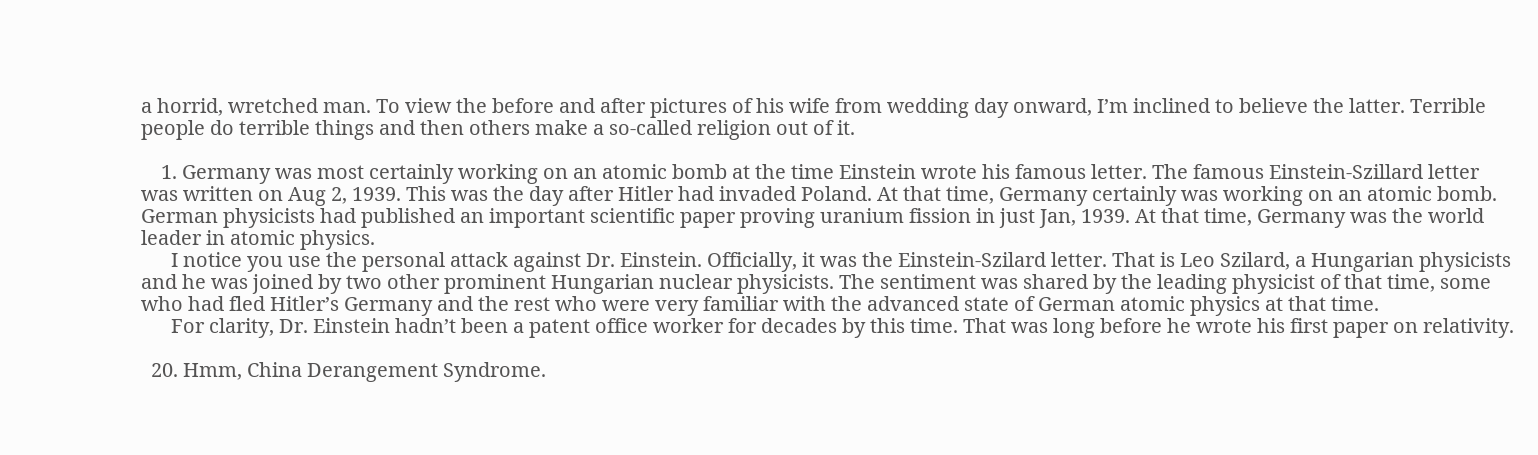a horrid, wretched man. To view the before and after pictures of his wife from wedding day onward, I’m inclined to believe the latter. Terrible people do terrible things and then others make a so-called religion out of it.

    1. Germany was most certainly working on an atomic bomb at the time Einstein wrote his famous letter. The famous Einstein-Szillard letter was written on Aug 2, 1939. This was the day after Hitler had invaded Poland. At that time, Germany certainly was working on an atomic bomb. German physicists had published an important scientific paper proving uranium fission in just Jan, 1939. At that time, Germany was the world leader in atomic physics.
      I notice you use the personal attack against Dr. Einstein. Officially, it was the Einstein-Szilard letter. That is Leo Szilard, a Hungarian physicists and he was joined by two other prominent Hungarian nuclear physicists. The sentiment was shared by the leading physicist of that time, some who had fled Hitler’s Germany and the rest who were very familiar with the advanced state of German atomic physics at that time.
      For clarity, Dr. Einstein hadn’t been a patent office worker for decades by this time. That was long before he wrote his first paper on relativity.

  20. Hmm, China Derangement Syndrome.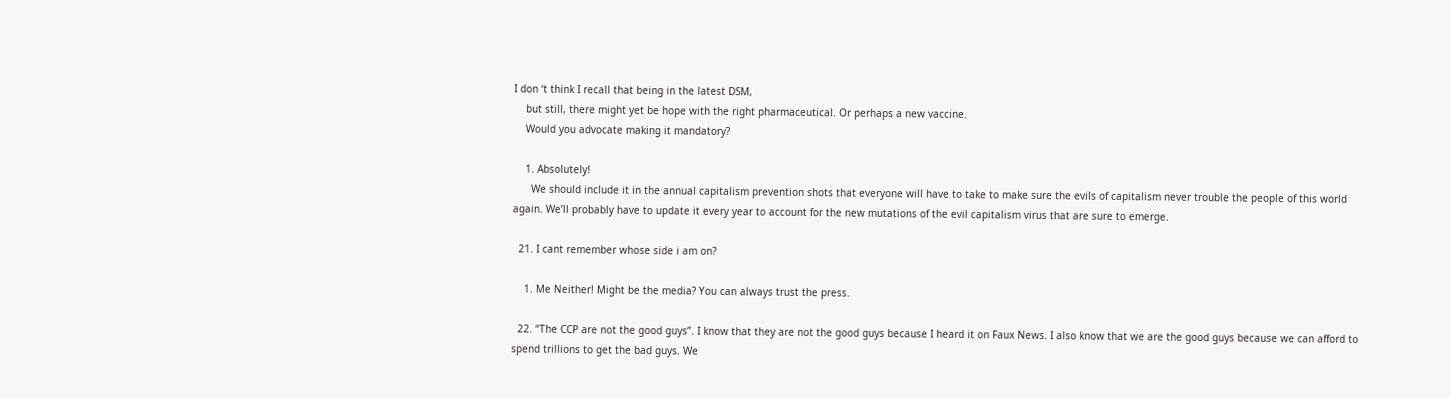I don ‘t think I recall that being in the latest DSM,
    but still, there might yet be hope with the right pharmaceutical. Or perhaps a new vaccine.
    Would you advocate making it mandatory?

    1. Absolutely!
      We should include it in the annual capitalism prevention shots that everyone will have to take to make sure the evils of capitalism never trouble the people of this world again. We’ll probably have to update it every year to account for the new mutations of the evil capitalism virus that are sure to emerge.

  21. I cant remember whose side i am on?

    1. Me Neither! Might be the media? You can always trust the press.

  22. “The CCP are not the good guys”. I know that they are not the good guys because I heard it on Faux News. I also know that we are the good guys because we can afford to spend trillions to get the bad guys. We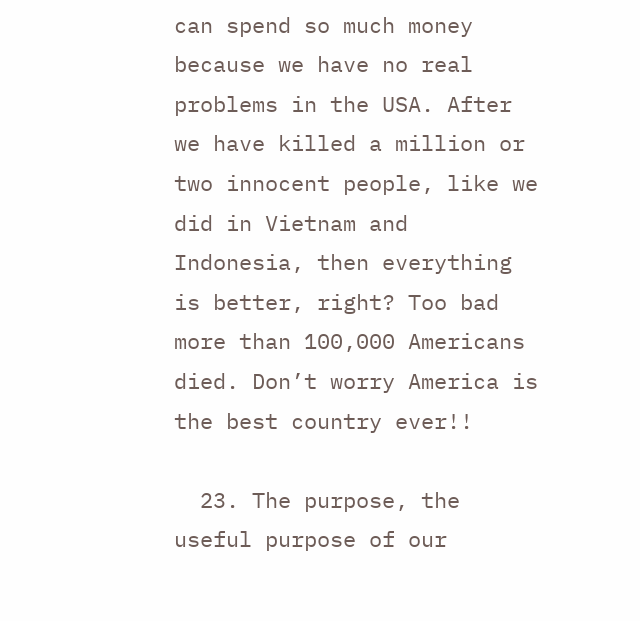can spend so much money because we have no real problems in the USA. After we have killed a million or two innocent people, like we did in Vietnam and Indonesia, then everything is better, right? Too bad more than 100,000 Americans died. Don’t worry America is the best country ever!!

  23. The purpose, the useful purpose of our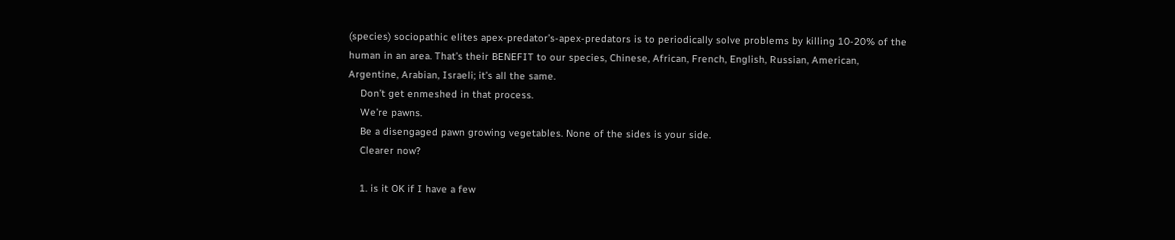(species) sociopathic elites apex-predator’s-apex-predators is to periodically solve problems by killing 10-20% of the human in an area. That’s their BENEFIT to our species, Chinese, African, French, English, Russian, American, Argentine, Arabian, Israeli; it’s all the same.
    Don’t get enmeshed in that process.
    We’re pawns.
    Be a disengaged pawn growing vegetables. None of the sides is your side.
    Clearer now?

    1. is it OK if I have a few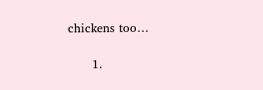chickens too…

      1.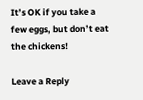It’s OK if you take a few eggs, but don’t eat the chickens!

Leave a Reply